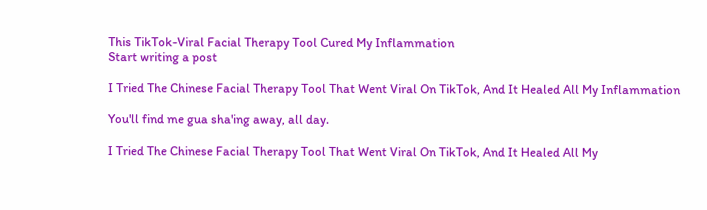This TikTok-Viral Facial Therapy Tool Cured My Inflammation
Start writing a post

I Tried The Chinese Facial Therapy Tool That Went Viral On TikTok, And It Healed All My Inflammation

You'll find me gua sha'ing away, all day.

I Tried The Chinese Facial Therapy Tool That Went Viral On TikTok, And It Healed All My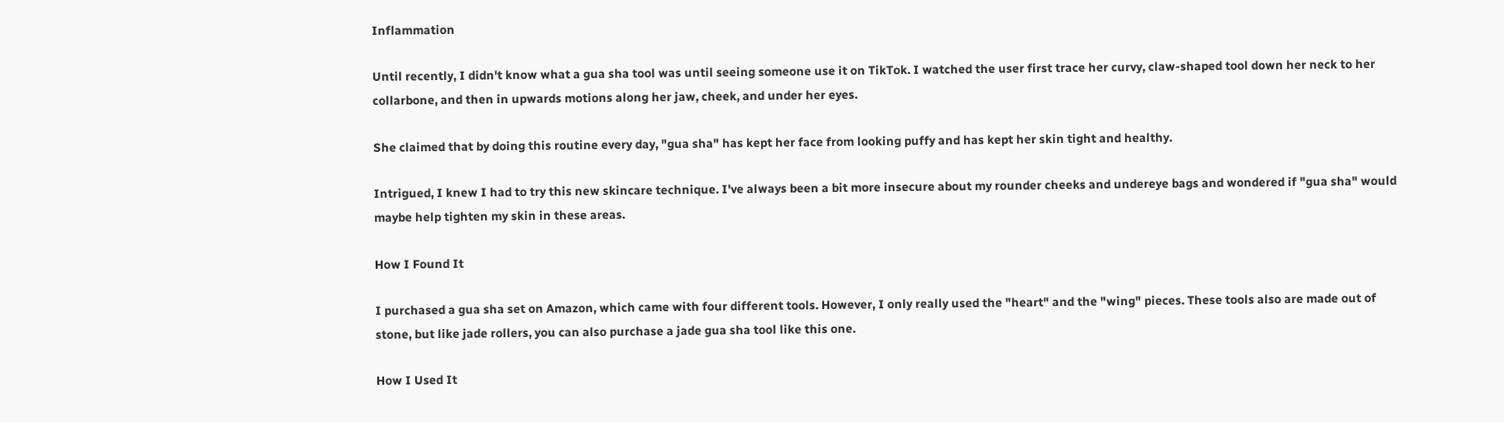Inflammation

Until recently, I didn't know what a gua sha tool was until seeing someone use it on TikTok. I watched the user first trace her curvy, claw-shaped tool down her neck to her collarbone, and then in upwards motions along her jaw, cheek, and under her eyes.

She claimed that by doing this routine every day, "gua sha" has kept her face from looking puffy and has kept her skin tight and healthy.

Intrigued, I knew I had to try this new skincare technique. I've always been a bit more insecure about my rounder cheeks and undereye bags and wondered if "gua sha" would maybe help tighten my skin in these areas.

How I Found It

I purchased a gua sha set on Amazon, which came with four different tools. However, I only really used the "heart" and the "wing" pieces. These tools also are made out of stone, but like jade rollers, you can also purchase a jade gua sha tool like this one.

How I Used It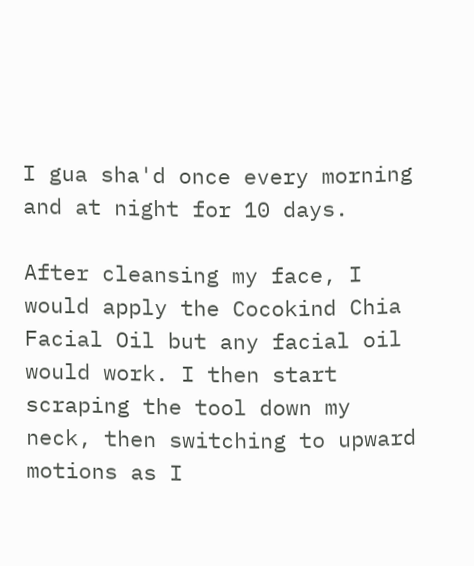I gua sha'd once every morning and at night for 10 days.

After cleansing my face, I would apply the Cocokind Chia Facial Oil but any facial oil would work. I then start scraping the tool down my neck, then switching to upward motions as I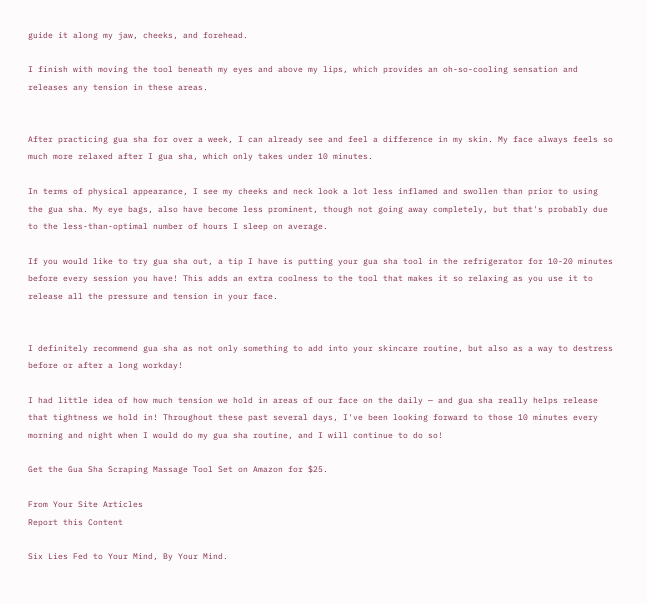guide it along my jaw, cheeks, and forehead.

I finish with moving the tool beneath my eyes and above my lips, which provides an oh-so-cooling sensation and releases any tension in these areas.


After practicing gua sha for over a week, I can already see and feel a difference in my skin. My face always feels so much more relaxed after I gua sha, which only takes under 10 minutes.

In terms of physical appearance, I see my cheeks and neck look a lot less inflamed and swollen than prior to using the gua sha. My eye bags, also have become less prominent, though not going away completely, but that's probably due to the less-than-optimal number of hours I sleep on average.

If you would like to try gua sha out, a tip I have is putting your gua sha tool in the refrigerator for 10-20 minutes before every session you have! This adds an extra coolness to the tool that makes it so relaxing as you use it to release all the pressure and tension in your face.


I definitely recommend gua sha as not only something to add into your skincare routine, but also as a way to destress before or after a long workday!

I had little idea of how much tension we hold in areas of our face on the daily — and gua sha really helps release that tightness we hold in! Throughout these past several days, I've been looking forward to those 10 minutes every morning and night when I would do my gua sha routine, and I will continue to do so!

Get the Gua Sha Scraping Massage Tool Set on Amazon for $25.

From Your Site Articles
Report this Content

Six Lies Fed to Your Mind, By Your Mind.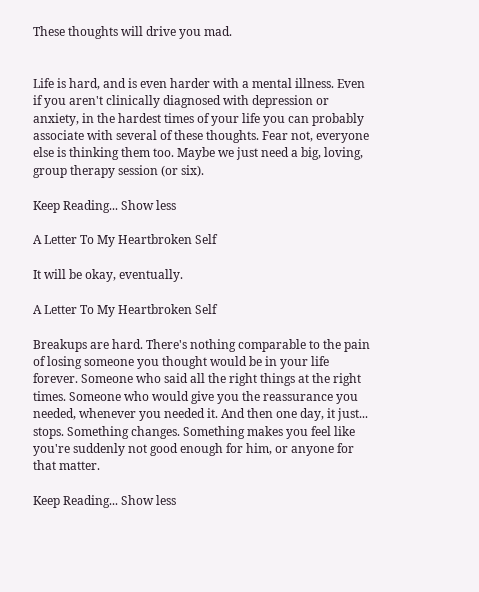These thoughts will drive you mad.


Life is hard, and is even harder with a mental illness. Even if you aren't clinically diagnosed with depression or anxiety, in the hardest times of your life you can probably associate with several of these thoughts. Fear not, everyone else is thinking them too. Maybe we just need a big, loving, group therapy session (or six).

Keep Reading... Show less

A Letter To My Heartbroken Self

It will be okay, eventually.

A Letter To My Heartbroken Self

Breakups are hard. There's nothing comparable to the pain of losing someone you thought would be in your life forever. Someone who said all the right things at the right times. Someone who would give you the reassurance you needed, whenever you needed it. And then one day, it just... stops. Something changes. Something makes you feel like you're suddenly not good enough for him, or anyone for that matter.

Keep Reading... Show less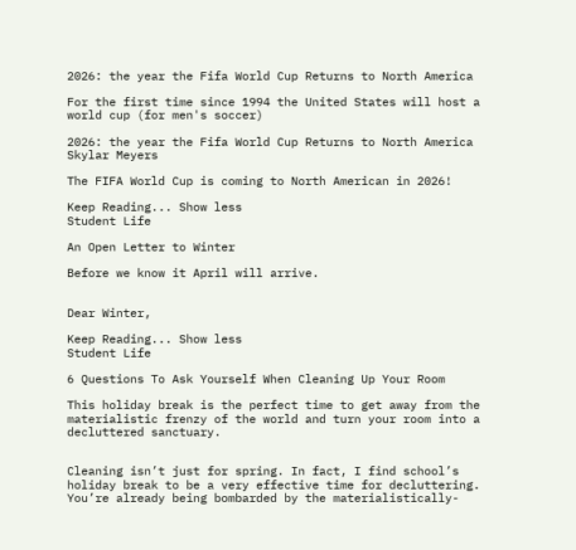2026: the year the Fifa World Cup Returns to North America

For the first time since 1994 the United States will host a world cup (for men's soccer)

2026: the year the Fifa World Cup Returns to North America
Skylar Meyers

The FIFA World Cup is coming to North American in 2026!

Keep Reading... Show less
Student Life

An Open Letter to Winter

Before we know it April will arrive.


Dear Winter,

Keep Reading... Show less
Student Life

6 Questions To Ask Yourself When Cleaning Up Your Room

This holiday break is the perfect time to get away from the materialistic frenzy of the world and turn your room into a decluttered sanctuary.


Cleaning isn’t just for spring. In fact, I find school’s holiday break to be a very effective time for decluttering. You’re already being bombarded by the materialistically-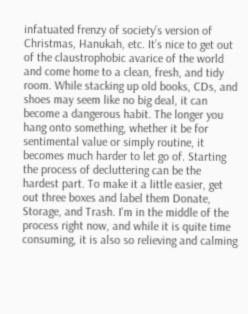infatuated frenzy of society’s version of Christmas, Hanukah, etc. It’s nice to get out of the claustrophobic avarice of the world and come home to a clean, fresh, and tidy room. While stacking up old books, CDs, and shoes may seem like no big deal, it can become a dangerous habit. The longer you hang onto something, whether it be for sentimental value or simply routine, it becomes much harder to let go of. Starting the process of decluttering can be the hardest part. To make it a little easier, get out three boxes and label them Donate, Storage, and Trash. I'm in the middle of the process right now, and while it is quite time consuming, it is also so relieving and calming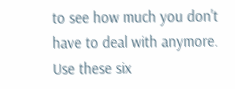to see how much you don't have to deal with anymore. Use these six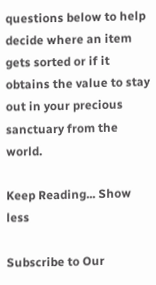questions below to help decide where an item gets sorted or if it obtains the value to stay out in your precious sanctuary from the world.

Keep Reading... Show less

Subscribe to Our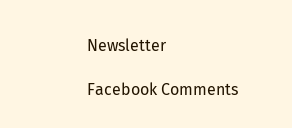Newsletter

Facebook Comments